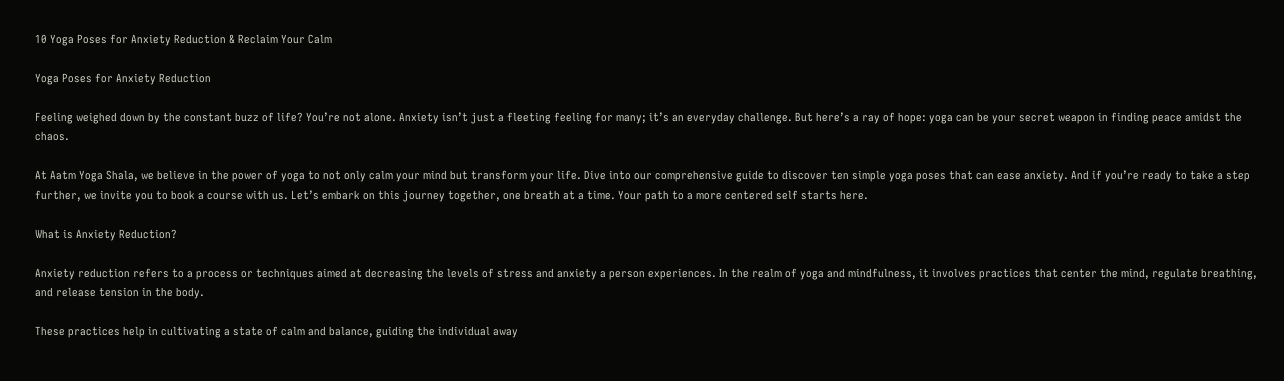10 Yoga Poses for Anxiety Reduction & Reclaim Your Calm

Yoga Poses for Anxiety Reduction

Feeling weighed down by the constant buzz of life? You’re not alone. Anxiety isn’t just a fleeting feeling for many; it’s an everyday challenge. But here’s a ray of hope: yoga can be your secret weapon in finding peace amidst the chaos.

At Aatm Yoga Shala, we believe in the power of yoga to not only calm your mind but transform your life. Dive into our comprehensive guide to discover ten simple yoga poses that can ease anxiety. And if you’re ready to take a step further, we invite you to book a course with us. Let’s embark on this journey together, one breath at a time. Your path to a more centered self starts here.

What is Anxiety Reduction?

Anxiety reduction refers to a process or techniques aimed at decreasing the levels of stress and anxiety a person experiences. In the realm of yoga and mindfulness, it involves practices that center the mind, regulate breathing, and release tension in the body.

These practices help in cultivating a state of calm and balance, guiding the individual away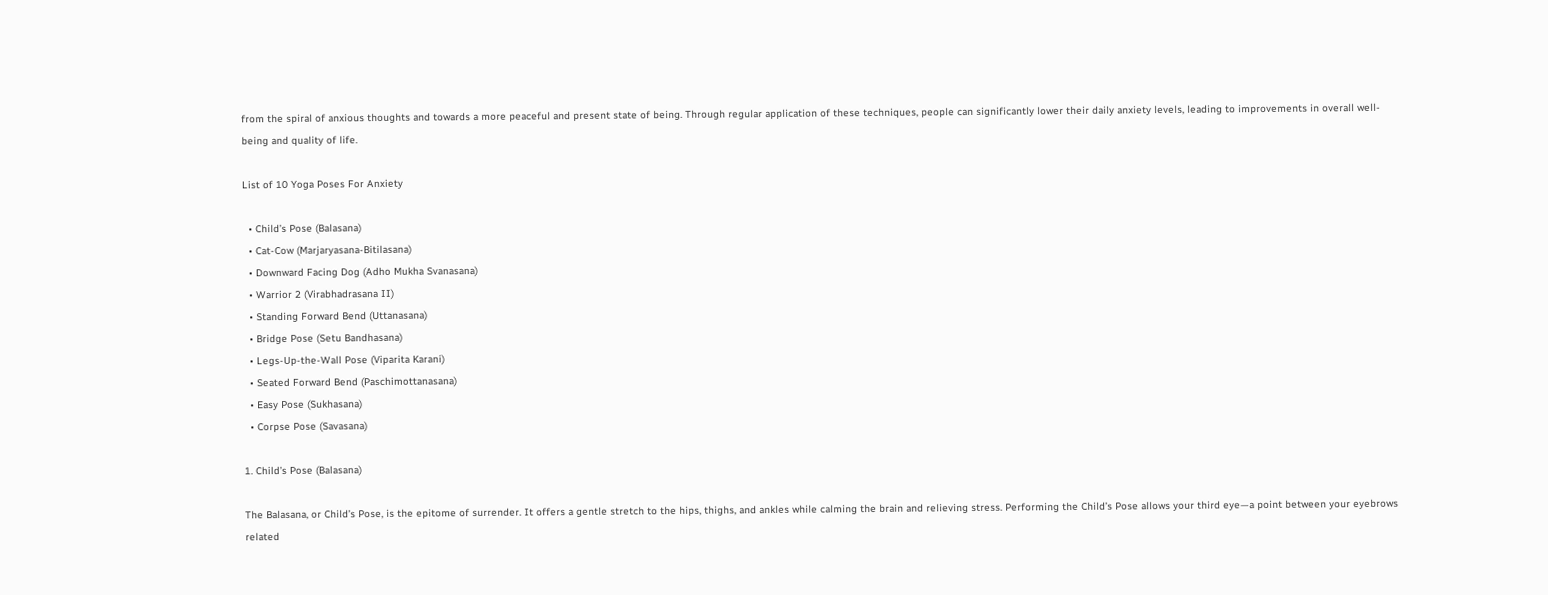from the spiral of anxious thoughts and towards a more peaceful and present state of being. Through regular application of these techniques, people can significantly lower their daily anxiety levels, leading to improvements in overall well-being and quality of life.

List of 10 Yoga Poses For Anxiety

  • Child’s Pose (Balasana)
  • Cat-Cow (Marjaryasana-Bitilasana)
  • Downward Facing Dog (Adho Mukha Svanasana)
  • Warrior 2 (Virabhadrasana II)
  • Standing Forward Bend (Uttanasana)
  • Bridge Pose (Setu Bandhasana)
  • Legs-Up-the-Wall Pose (Viparita Karani)
  • Seated Forward Bend (Paschimottanasana)
  • Easy Pose (Sukhasana)
  • Corpse Pose (Savasana)

1. Child’s Pose (Balasana)

The Balasana, or Child’s Pose, is the epitome of surrender. It offers a gentle stretch to the hips, thighs, and ankles while calming the brain and relieving stress. Performing the Child’s Pose allows your third eye—a point between your eyebrows related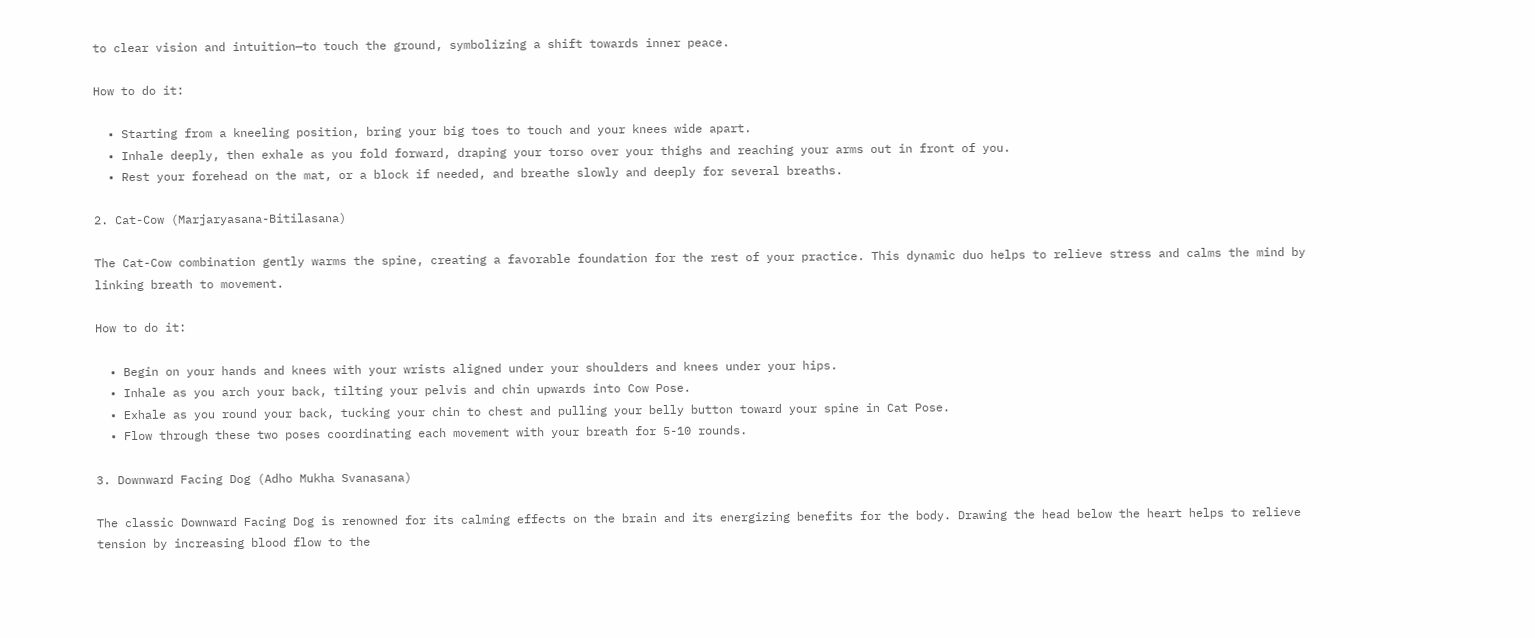to clear vision and intuition—to touch the ground, symbolizing a shift towards inner peace.

How to do it:

  • Starting from a kneeling position, bring your big toes to touch and your knees wide apart.
  • Inhale deeply, then exhale as you fold forward, draping your torso over your thighs and reaching your arms out in front of you.
  • Rest your forehead on the mat, or a block if needed, and breathe slowly and deeply for several breaths.

2. Cat-Cow (Marjaryasana-Bitilasana)

The Cat-Cow combination gently warms the spine, creating a favorable foundation for the rest of your practice. This dynamic duo helps to relieve stress and calms the mind by linking breath to movement.

How to do it:

  • Begin on your hands and knees with your wrists aligned under your shoulders and knees under your hips.
  • Inhale as you arch your back, tilting your pelvis and chin upwards into Cow Pose.
  • Exhale as you round your back, tucking your chin to chest and pulling your belly button toward your spine in Cat Pose.
  • Flow through these two poses coordinating each movement with your breath for 5-10 rounds.

3. Downward Facing Dog (Adho Mukha Svanasana)

The classic Downward Facing Dog is renowned for its calming effects on the brain and its energizing benefits for the body. Drawing the head below the heart helps to relieve tension by increasing blood flow to the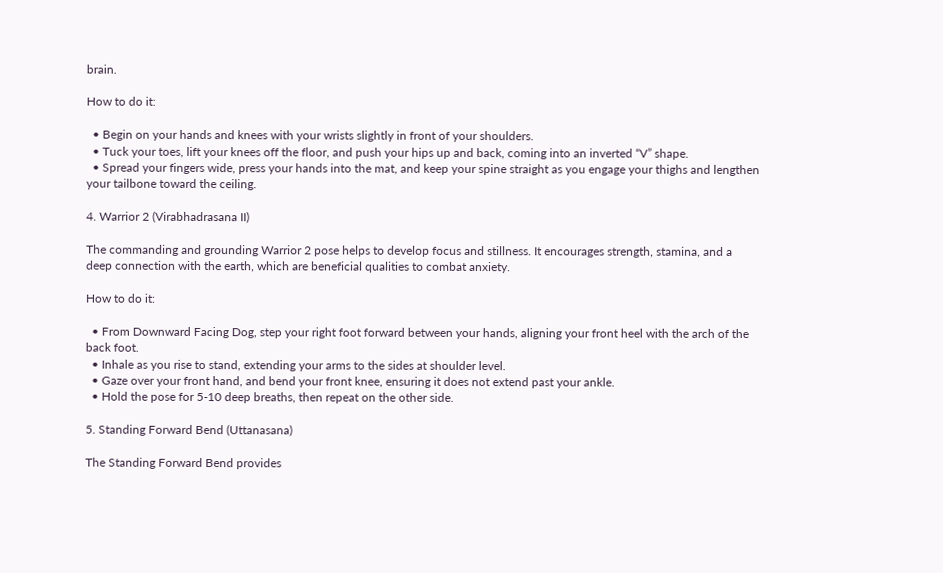brain.

How to do it:

  • Begin on your hands and knees with your wrists slightly in front of your shoulders.
  • Tuck your toes, lift your knees off the floor, and push your hips up and back, coming into an inverted “V” shape.
  • Spread your fingers wide, press your hands into the mat, and keep your spine straight as you engage your thighs and lengthen your tailbone toward the ceiling.

4. Warrior 2 (Virabhadrasana II)

The commanding and grounding Warrior 2 pose helps to develop focus and stillness. It encourages strength, stamina, and a deep connection with the earth, which are beneficial qualities to combat anxiety.

How to do it:

  • From Downward Facing Dog, step your right foot forward between your hands, aligning your front heel with the arch of the back foot.
  • Inhale as you rise to stand, extending your arms to the sides at shoulder level.
  • Gaze over your front hand, and bend your front knee, ensuring it does not extend past your ankle.
  • Hold the pose for 5-10 deep breaths, then repeat on the other side.

5. Standing Forward Bend (Uttanasana)

The Standing Forward Bend provides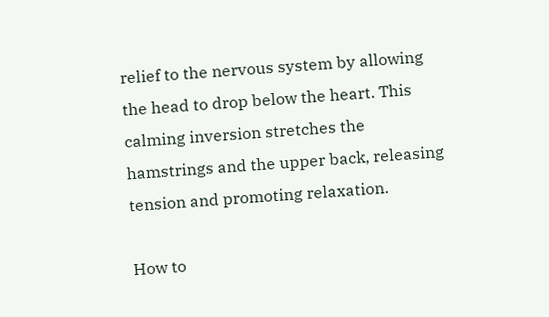relief to the nervous system by allowing the head to drop below the heart. This calming inversion stretches the hamstrings and the upper back, releasing tension and promoting relaxation.

How to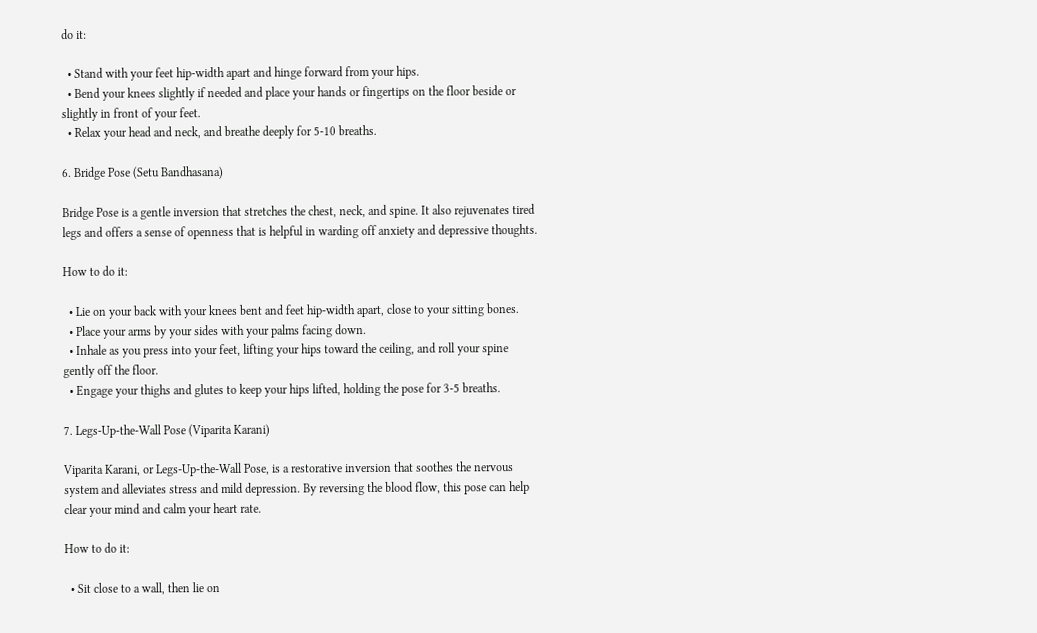do it:

  • Stand with your feet hip-width apart and hinge forward from your hips.
  • Bend your knees slightly if needed and place your hands or fingertips on the floor beside or slightly in front of your feet.
  • Relax your head and neck, and breathe deeply for 5-10 breaths.

6. Bridge Pose (Setu Bandhasana)

Bridge Pose is a gentle inversion that stretches the chest, neck, and spine. It also rejuvenates tired legs and offers a sense of openness that is helpful in warding off anxiety and depressive thoughts.

How to do it:

  • Lie on your back with your knees bent and feet hip-width apart, close to your sitting bones.
  • Place your arms by your sides with your palms facing down.
  • Inhale as you press into your feet, lifting your hips toward the ceiling, and roll your spine gently off the floor.
  • Engage your thighs and glutes to keep your hips lifted, holding the pose for 3-5 breaths.

7. Legs-Up-the-Wall Pose (Viparita Karani)

Viparita Karani, or Legs-Up-the-Wall Pose, is a restorative inversion that soothes the nervous system and alleviates stress and mild depression. By reversing the blood flow, this pose can help clear your mind and calm your heart rate.

How to do it:

  • Sit close to a wall, then lie on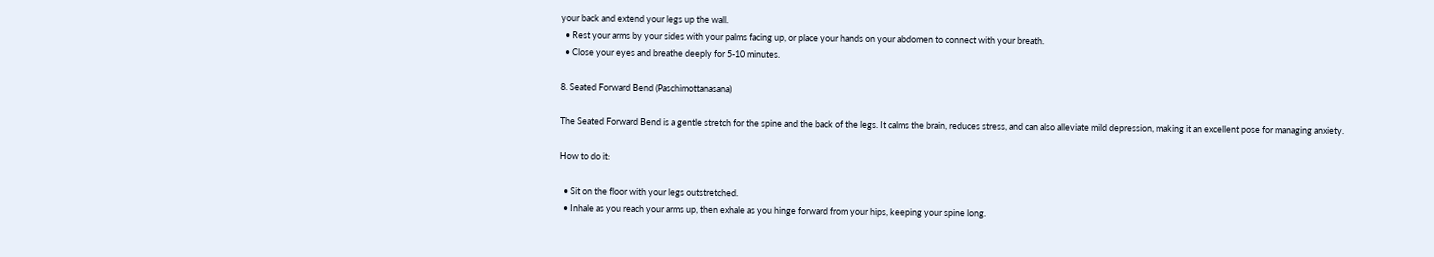your back and extend your legs up the wall.
  • Rest your arms by your sides with your palms facing up, or place your hands on your abdomen to connect with your breath.
  • Close your eyes and breathe deeply for 5-10 minutes.

8. Seated Forward Bend (Paschimottanasana)

The Seated Forward Bend is a gentle stretch for the spine and the back of the legs. It calms the brain, reduces stress, and can also alleviate mild depression, making it an excellent pose for managing anxiety.

How to do it:

  • Sit on the floor with your legs outstretched.
  • Inhale as you reach your arms up, then exhale as you hinge forward from your hips, keeping your spine long.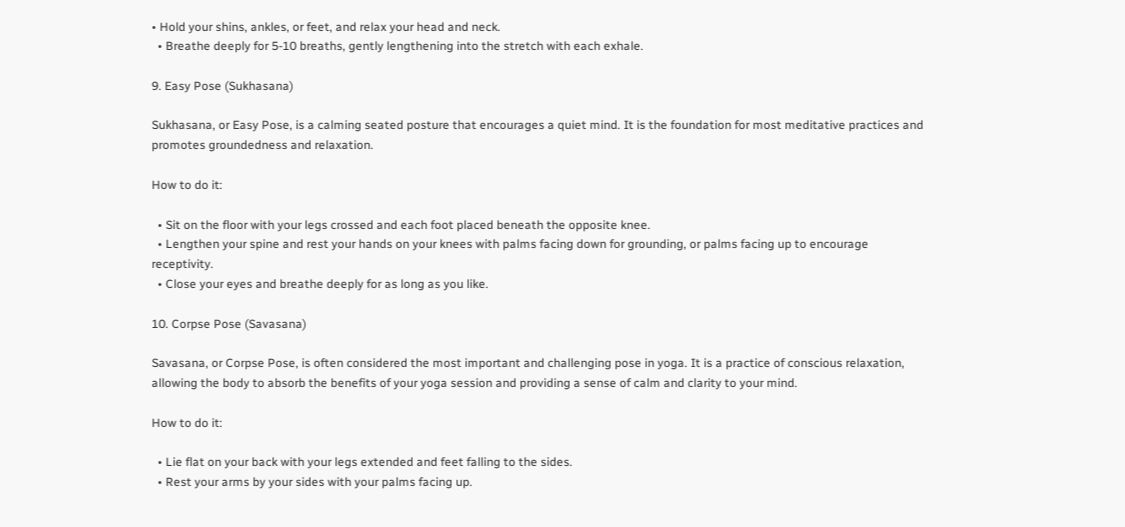• Hold your shins, ankles, or feet, and relax your head and neck.
  • Breathe deeply for 5-10 breaths, gently lengthening into the stretch with each exhale.

9. Easy Pose (Sukhasana)

Sukhasana, or Easy Pose, is a calming seated posture that encourages a quiet mind. It is the foundation for most meditative practices and promotes groundedness and relaxation.

How to do it:

  • Sit on the floor with your legs crossed and each foot placed beneath the opposite knee.
  • Lengthen your spine and rest your hands on your knees with palms facing down for grounding, or palms facing up to encourage receptivity.
  • Close your eyes and breathe deeply for as long as you like.

10. Corpse Pose (Savasana)

Savasana, or Corpse Pose, is often considered the most important and challenging pose in yoga. It is a practice of conscious relaxation, allowing the body to absorb the benefits of your yoga session and providing a sense of calm and clarity to your mind.

How to do it:

  • Lie flat on your back with your legs extended and feet falling to the sides.
  • Rest your arms by your sides with your palms facing up.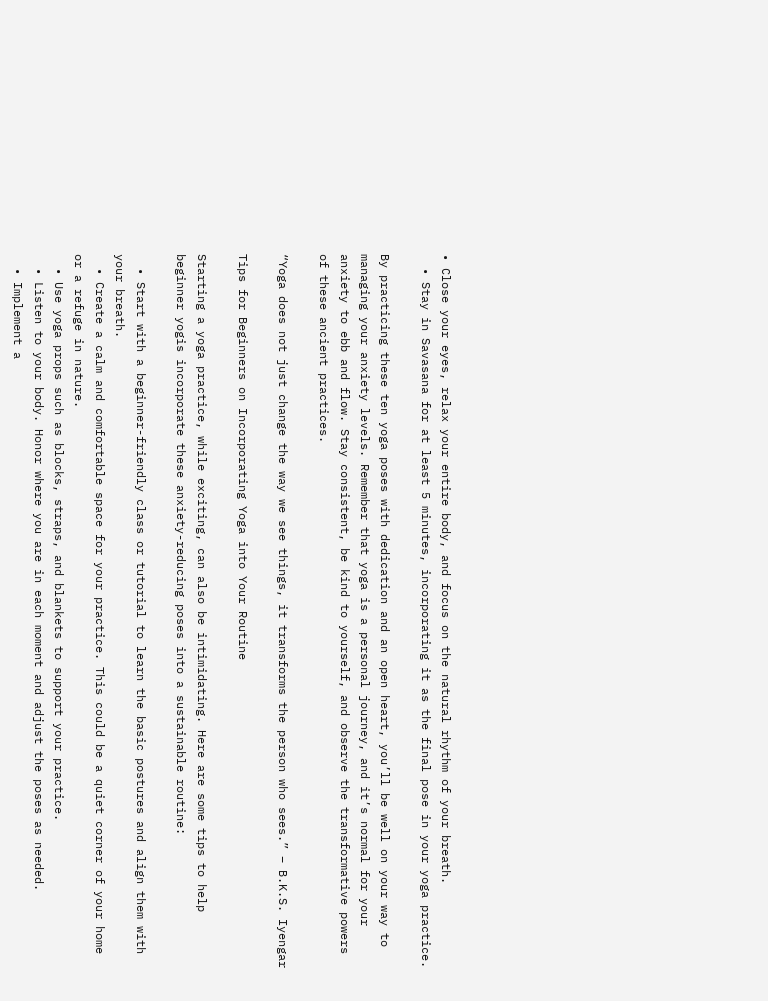• Close your eyes, relax your entire body, and focus on the natural rhythm of your breath.
  • Stay in Savasana for at least 5 minutes, incorporating it as the final pose in your yoga practice.

By practicing these ten yoga poses with dedication and an open heart, you’ll be well on your way to managing your anxiety levels. Remember that yoga is a personal journey, and it’s normal for your anxiety to ebb and flow. Stay consistent, be kind to yourself, and observe the transformative powers of these ancient practices.

“Yoga does not just change the way we see things, it transforms the person who sees.” – B.K.S. Iyengar

Tips for Beginners on Incorporating Yoga into Your Routine

Starting a yoga practice, while exciting, can also be intimidating. Here are some tips to help beginner yogis incorporate these anxiety-reducing poses into a sustainable routine:

  • Start with a beginner-friendly class or tutorial to learn the basic postures and align them with your breath.
  • Create a calm and comfortable space for your practice. This could be a quiet corner of your home or a refuge in nature.
  • Use yoga props such as blocks, straps, and blankets to support your practice.
  • Listen to your body. Honor where you are in each moment and adjust the poses as needed.
  • Implement a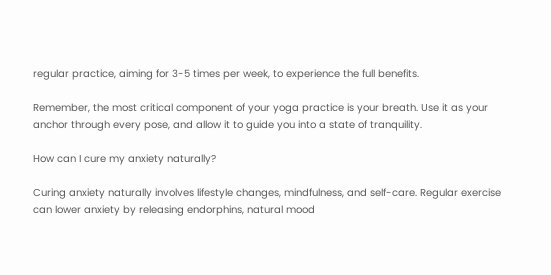regular practice, aiming for 3-5 times per week, to experience the full benefits.

Remember, the most critical component of your yoga practice is your breath. Use it as your anchor through every pose, and allow it to guide you into a state of tranquility.

How can I cure my anxiety naturally?

Curing anxiety naturally involves lifestyle changes, mindfulness, and self-care. Regular exercise can lower anxiety by releasing endorphins, natural mood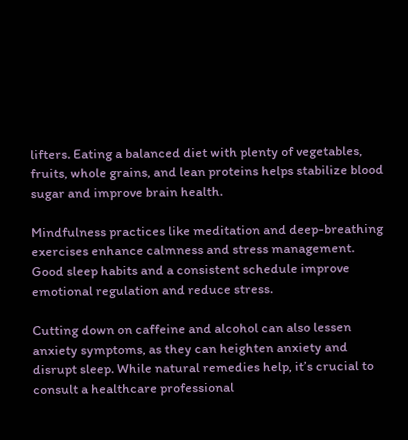lifters. Eating a balanced diet with plenty of vegetables, fruits, whole grains, and lean proteins helps stabilize blood sugar and improve brain health.

Mindfulness practices like meditation and deep-breathing exercises enhance calmness and stress management. Good sleep habits and a consistent schedule improve emotional regulation and reduce stress.

Cutting down on caffeine and alcohol can also lessen anxiety symptoms, as they can heighten anxiety and disrupt sleep. While natural remedies help, it’s crucial to consult a healthcare professional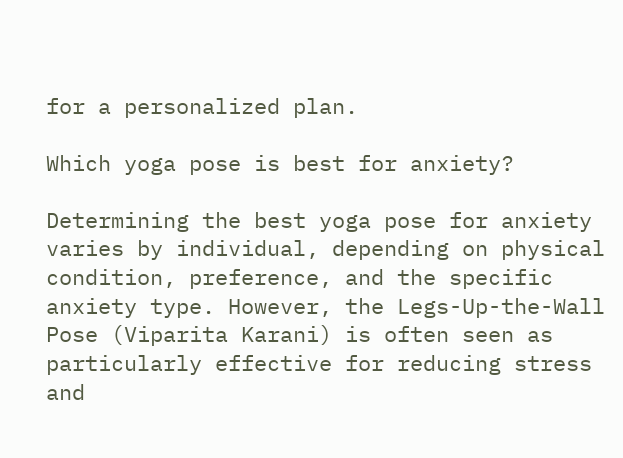for a personalized plan.

Which yoga pose is best for anxiety?

Determining the best yoga pose for anxiety varies by individual, depending on physical condition, preference, and the specific anxiety type. However, the Legs-Up-the-Wall Pose (Viparita Karani) is often seen as particularly effective for reducing stress and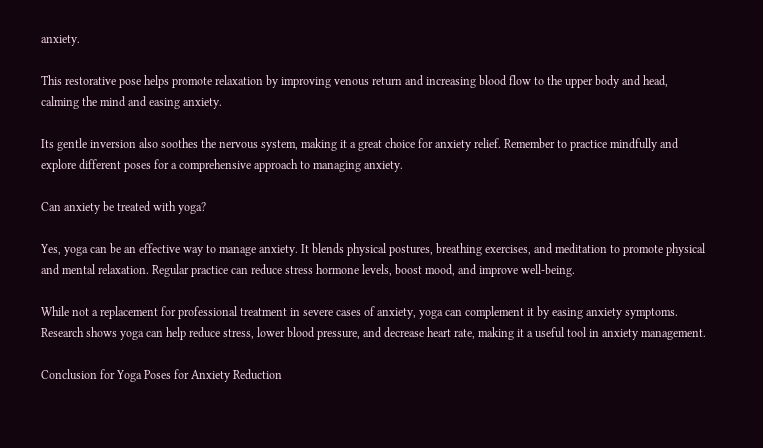anxiety.

This restorative pose helps promote relaxation by improving venous return and increasing blood flow to the upper body and head, calming the mind and easing anxiety.

Its gentle inversion also soothes the nervous system, making it a great choice for anxiety relief. Remember to practice mindfully and explore different poses for a comprehensive approach to managing anxiety.

Can anxiety be treated with yoga?

Yes, yoga can be an effective way to manage anxiety. It blends physical postures, breathing exercises, and meditation to promote physical and mental relaxation. Regular practice can reduce stress hormone levels, boost mood, and improve well-being.

While not a replacement for professional treatment in severe cases of anxiety, yoga can complement it by easing anxiety symptoms. Research shows yoga can help reduce stress, lower blood pressure, and decrease heart rate, making it a useful tool in anxiety management.

Conclusion for Yoga Poses for Anxiety Reduction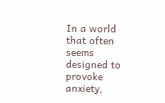In a world that often seems designed to provoke anxiety,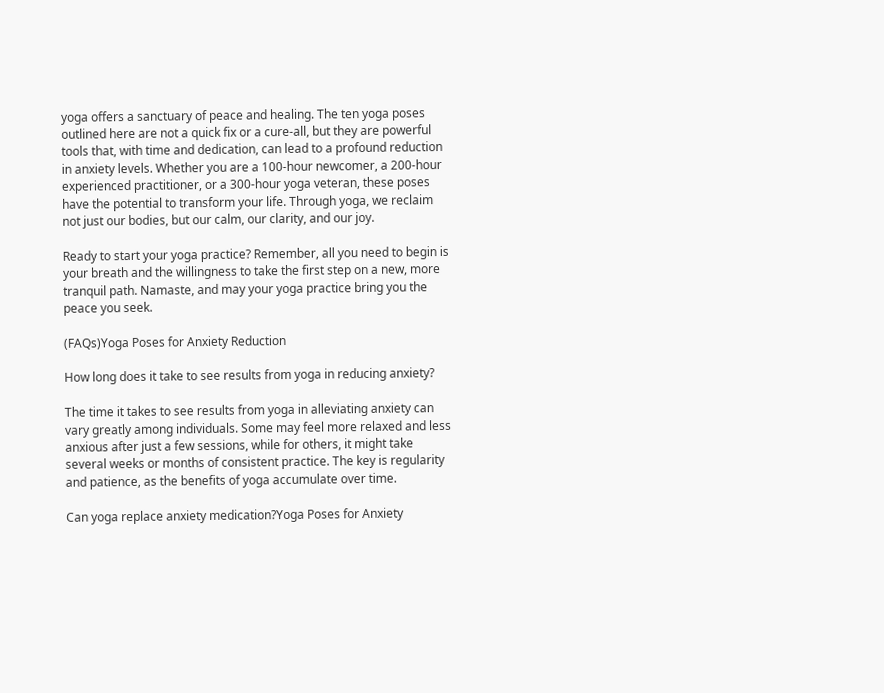yoga offers a sanctuary of peace and healing. The ten yoga poses outlined here are not a quick fix or a cure-all, but they are powerful tools that, with time and dedication, can lead to a profound reduction in anxiety levels. Whether you are a 100-hour newcomer, a 200-hour experienced practitioner, or a 300-hour yoga veteran, these poses have the potential to transform your life. Through yoga, we reclaim not just our bodies, but our calm, our clarity, and our joy.

Ready to start your yoga practice? Remember, all you need to begin is your breath and the willingness to take the first step on a new, more tranquil path. Namaste, and may your yoga practice bring you the peace you seek.

(FAQs)Yoga Poses for Anxiety Reduction

How long does it take to see results from yoga in reducing anxiety?

The time it takes to see results from yoga in alleviating anxiety can vary greatly among individuals. Some may feel more relaxed and less anxious after just a few sessions, while for others, it might take several weeks or months of consistent practice. The key is regularity and patience, as the benefits of yoga accumulate over time.

Can yoga replace anxiety medication?Yoga Poses for Anxiety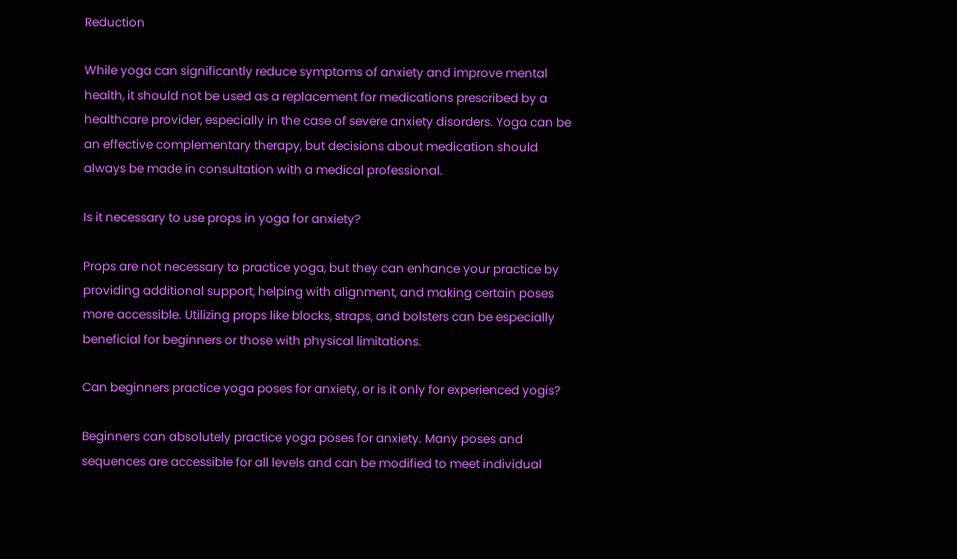Reduction

While yoga can significantly reduce symptoms of anxiety and improve mental health, it should not be used as a replacement for medications prescribed by a healthcare provider, especially in the case of severe anxiety disorders. Yoga can be an effective complementary therapy, but decisions about medication should always be made in consultation with a medical professional.

Is it necessary to use props in yoga for anxiety?

Props are not necessary to practice yoga, but they can enhance your practice by providing additional support, helping with alignment, and making certain poses more accessible. Utilizing props like blocks, straps, and bolsters can be especially beneficial for beginners or those with physical limitations.

Can beginners practice yoga poses for anxiety, or is it only for experienced yogis?

Beginners can absolutely practice yoga poses for anxiety. Many poses and sequences are accessible for all levels and can be modified to meet individual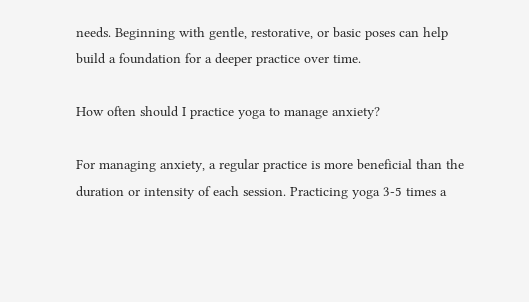needs. Beginning with gentle, restorative, or basic poses can help build a foundation for a deeper practice over time.

How often should I practice yoga to manage anxiety?

For managing anxiety, a regular practice is more beneficial than the duration or intensity of each session. Practicing yoga 3-5 times a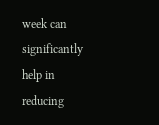week can significantly help in reducing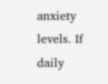anxiety levels. If daily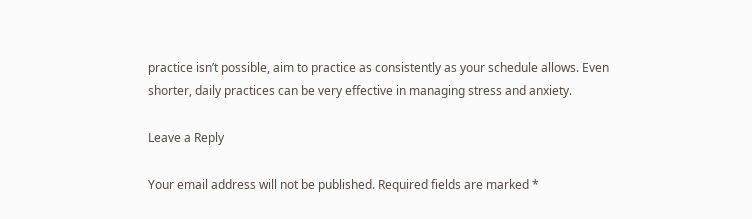practice isn’t possible, aim to practice as consistently as your schedule allows. Even shorter, daily practices can be very effective in managing stress and anxiety.

Leave a Reply

Your email address will not be published. Required fields are marked *